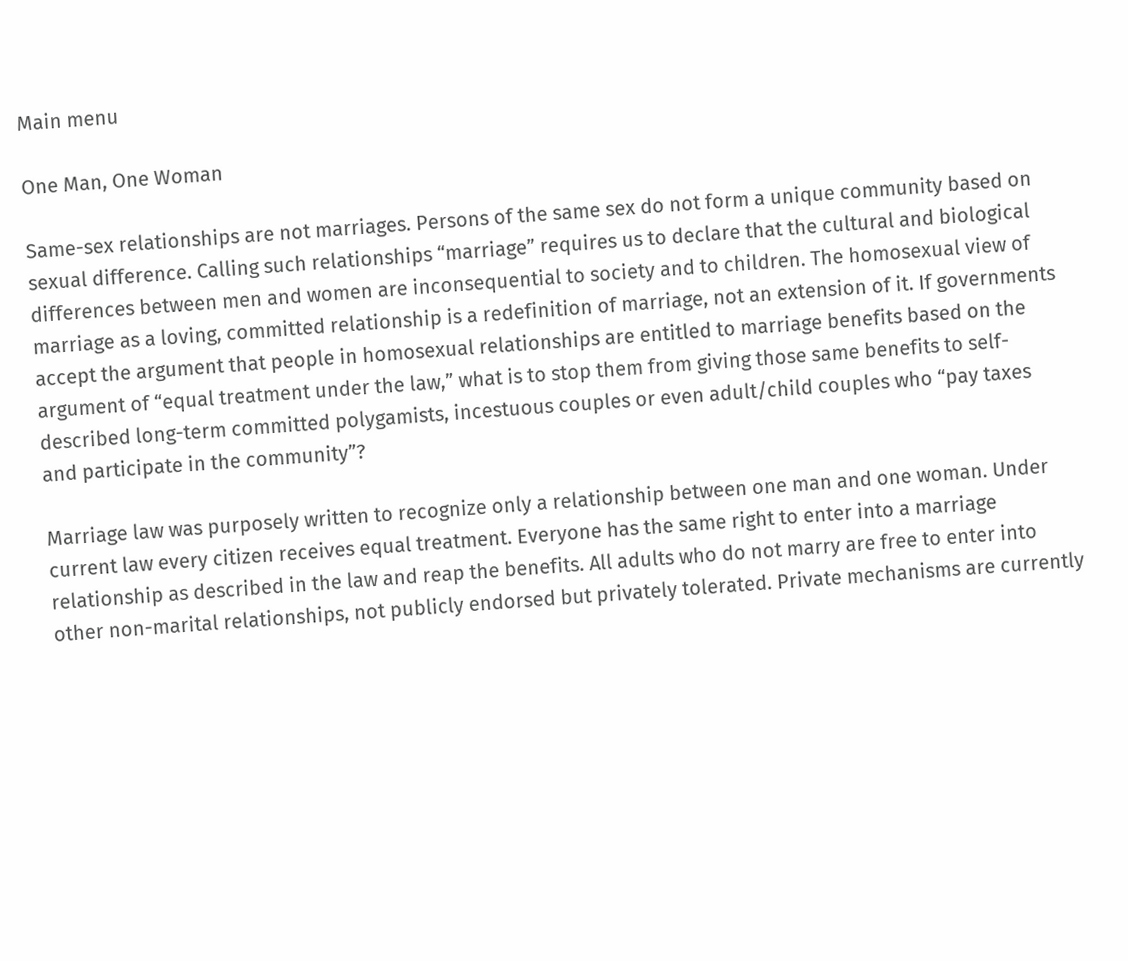Main menu

One Man, One Woman

Same-sex relationships are not marriages. Persons of the same sex do not form a unique community based on sexual difference. Calling such relationships “marriage” requires us to declare that the cultural and biological differences between men and women are inconsequential to society and to children. The homosexual view of marriage as a loving, committed relationship is a redefinition of marriage, not an extension of it. If governments accept the argument that people in homosexual relationships are entitled to marriage benefits based on the argument of “equal treatment under the law,” what is to stop them from giving those same benefits to self-described long-term committed polygamists, incestuous couples or even adult/child couples who “pay taxes and participate in the community”?

Marriage law was purposely written to recognize only a relationship between one man and one woman. Under current law every citizen receives equal treatment. Everyone has the same right to enter into a marriage relationship as described in the law and reap the benefits. All adults who do not marry are free to enter into other non-marital relationships, not publicly endorsed but privately tolerated. Private mechanisms are currently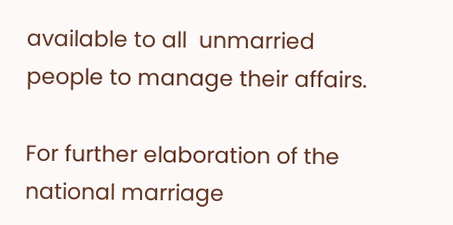available to all  unmarried people to manage their affairs.

For further elaboration of the national marriage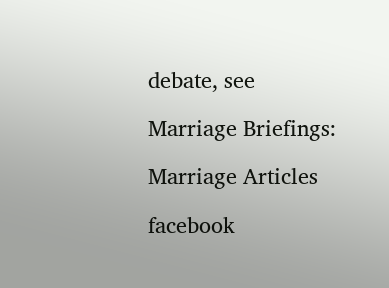debate, see

Marriage Briefings:

Marriage Articles

facebook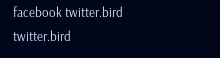facebook twitter.bird twitter.bird